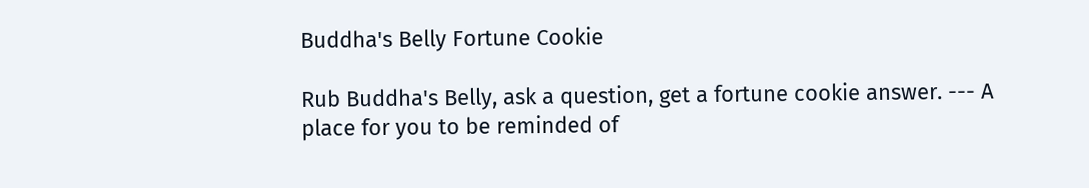Buddha's Belly Fortune Cookie

Rub Buddha's Belly, ask a question, get a fortune cookie answer. --- A place for you to be reminded of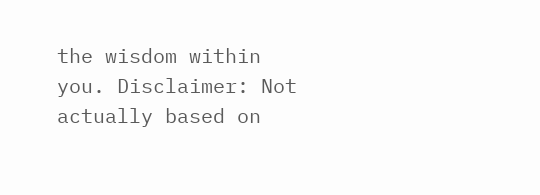the wisdom within you. Disclaimer: Not actually based on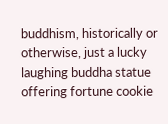buddhism, historically or otherwise, just a lucky laughing buddha statue offering fortune cookie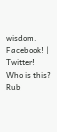wisdom.
Facebook! | Twitter!
Who is this?   Rub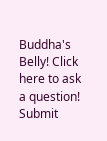Buddha's Belly! Click here to ask a question!   Submit